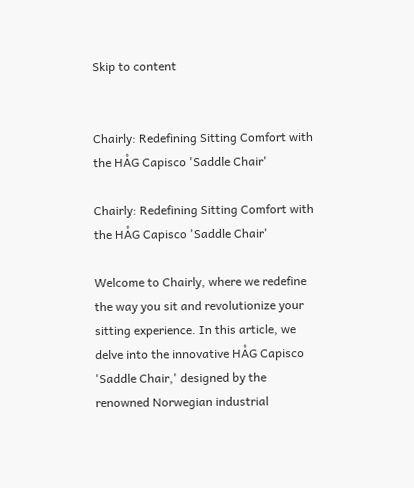Skip to content


Chairly: Redefining Sitting Comfort with the HÅG Capisco 'Saddle Chair'

Chairly: Redefining Sitting Comfort with the HÅG Capisco 'Saddle Chair'

Welcome to Chairly, where we redefine the way you sit and revolutionize your sitting experience. In this article, we delve into the innovative HÅG Capisco 'Saddle Chair,' designed by the renowned Norwegian industrial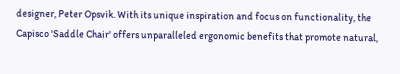designer, Peter Opsvik. With its unique inspiration and focus on functionality, the Capisco 'Saddle Chair' offers unparalleled ergonomic benefits that promote natural,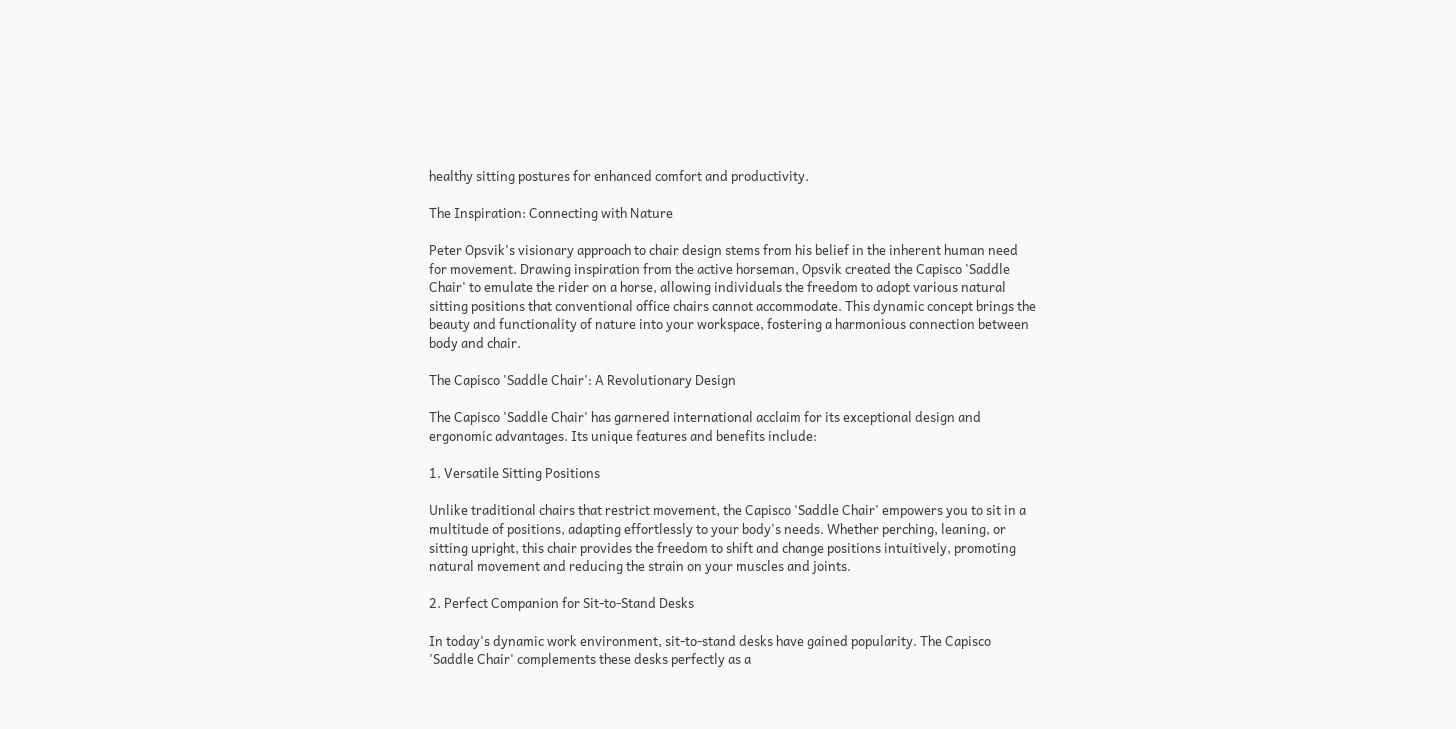healthy sitting postures for enhanced comfort and productivity.

The Inspiration: Connecting with Nature

Peter Opsvik's visionary approach to chair design stems from his belief in the inherent human need for movement. Drawing inspiration from the active horseman, Opsvik created the Capisco 'Saddle Chair' to emulate the rider on a horse, allowing individuals the freedom to adopt various natural sitting positions that conventional office chairs cannot accommodate. This dynamic concept brings the beauty and functionality of nature into your workspace, fostering a harmonious connection between body and chair.

The Capisco 'Saddle Chair': A Revolutionary Design

The Capisco 'Saddle Chair' has garnered international acclaim for its exceptional design and ergonomic advantages. Its unique features and benefits include:

1. Versatile Sitting Positions

Unlike traditional chairs that restrict movement, the Capisco 'Saddle Chair' empowers you to sit in a multitude of positions, adapting effortlessly to your body's needs. Whether perching, leaning, or sitting upright, this chair provides the freedom to shift and change positions intuitively, promoting natural movement and reducing the strain on your muscles and joints.

2. Perfect Companion for Sit-to-Stand Desks

In today's dynamic work environment, sit-to-stand desks have gained popularity. The Capisco 'Saddle Chair' complements these desks perfectly as a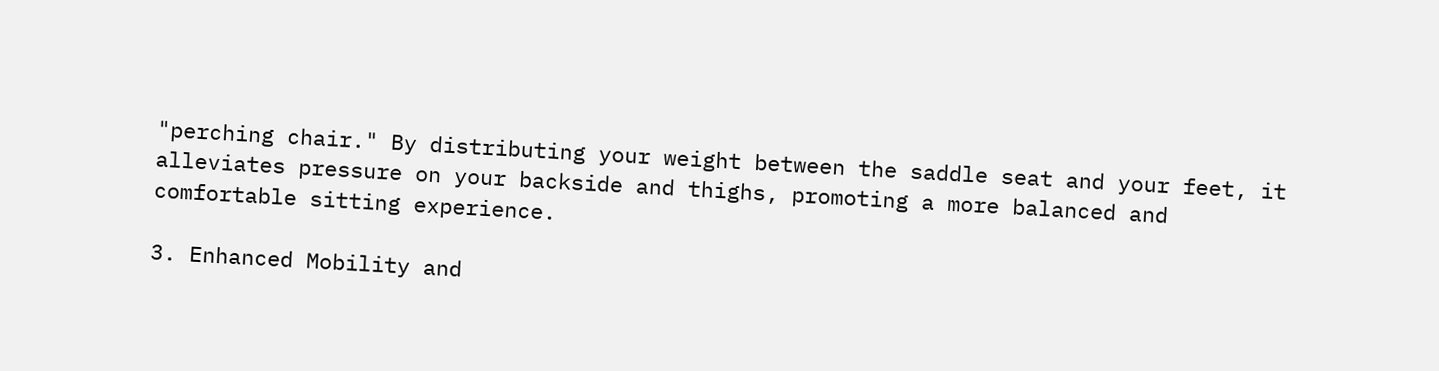"perching chair." By distributing your weight between the saddle seat and your feet, it alleviates pressure on your backside and thighs, promoting a more balanced and comfortable sitting experience.

3. Enhanced Mobility and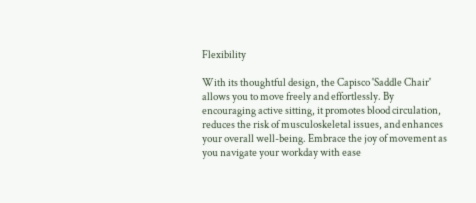Flexibility

With its thoughtful design, the Capisco 'Saddle Chair' allows you to move freely and effortlessly. By encouraging active sitting, it promotes blood circulation, reduces the risk of musculoskeletal issues, and enhances your overall well-being. Embrace the joy of movement as you navigate your workday with ease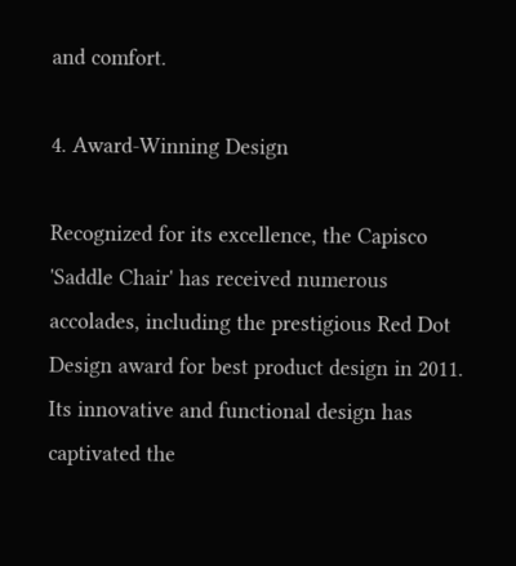and comfort.

4. Award-Winning Design

Recognized for its excellence, the Capisco 'Saddle Chair' has received numerous accolades, including the prestigious Red Dot Design award for best product design in 2011. Its innovative and functional design has captivated the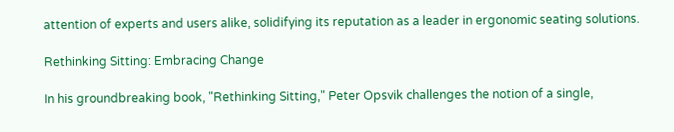attention of experts and users alike, solidifying its reputation as a leader in ergonomic seating solutions.

Rethinking Sitting: Embracing Change

In his groundbreaking book, "Rethinking Sitting," Peter Opsvik challenges the notion of a single,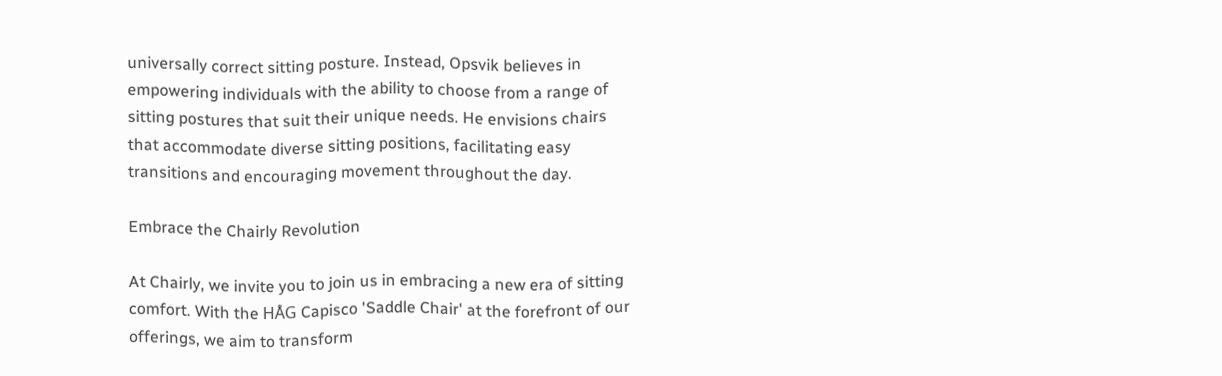universally correct sitting posture. Instead, Opsvik believes in empowering individuals with the ability to choose from a range of sitting postures that suit their unique needs. He envisions chairs that accommodate diverse sitting positions, facilitating easy transitions and encouraging movement throughout the day.

Embrace the Chairly Revolution

At Chairly, we invite you to join us in embracing a new era of sitting comfort. With the HÅG Capisco 'Saddle Chair' at the forefront of our offerings, we aim to transform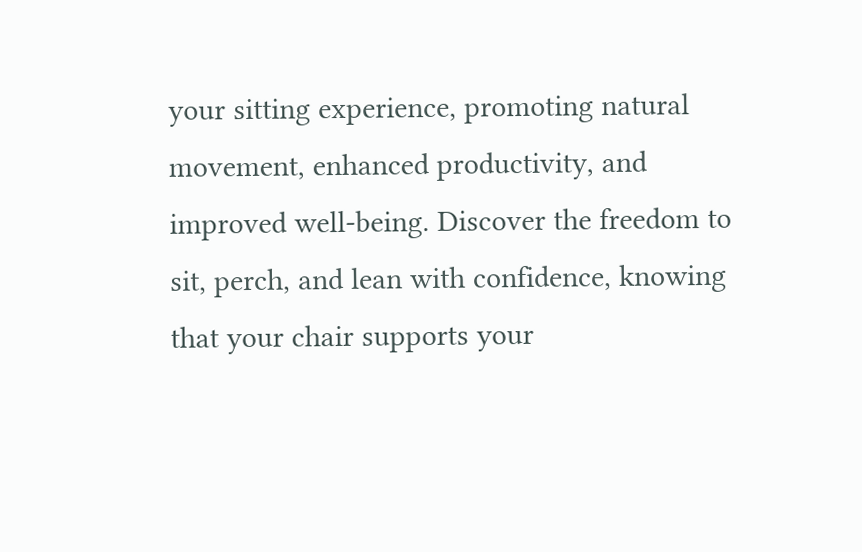your sitting experience, promoting natural movement, enhanced productivity, and improved well-being. Discover the freedom to sit, perch, and lean with confidence, knowing that your chair supports your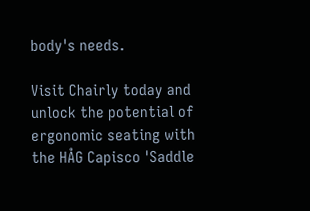body's needs.

Visit Chairly today and unlock the potential of ergonomic seating with the HÅG Capisco 'Saddle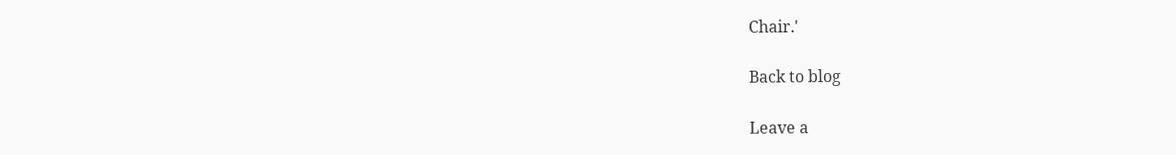Chair.'

Back to blog

Leave a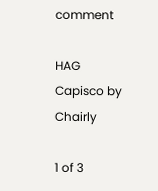comment

HAG Capisco by Chairly

1 of 3